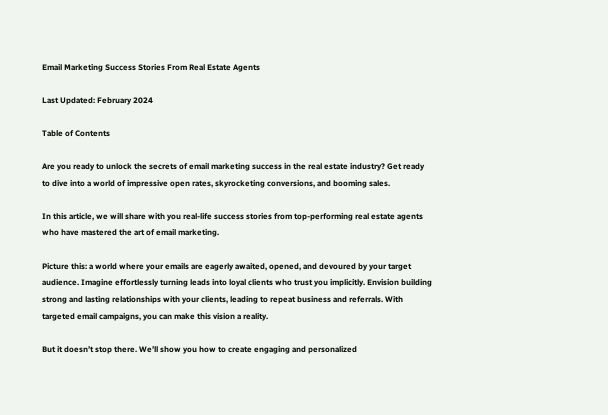Email Marketing Success Stories From Real Estate Agents

Last Updated: February 2024

Table of Contents

Are you ready to unlock the secrets of email marketing success in the real estate industry? Get ready to dive into a world of impressive open rates, skyrocketing conversions, and booming sales.

In this article, we will share with you real-life success stories from top-performing real estate agents who have mastered the art of email marketing.

Picture this: a world where your emails are eagerly awaited, opened, and devoured by your target audience. Imagine effortlessly turning leads into loyal clients who trust you implicitly. Envision building strong and lasting relationships with your clients, leading to repeat business and referrals. With targeted email campaigns, you can make this vision a reality.

But it doesn’t stop there. We’ll show you how to create engaging and personalized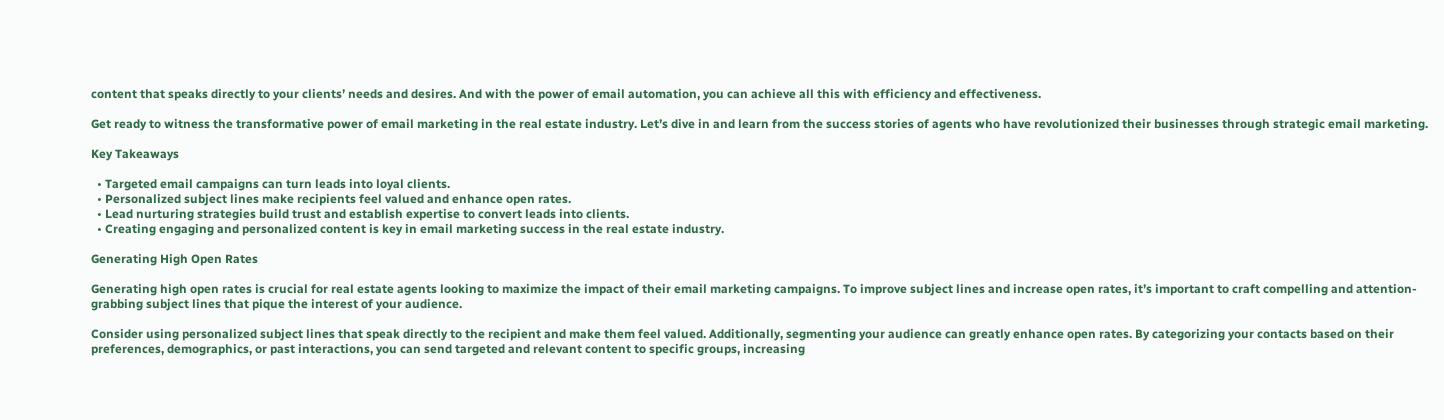content that speaks directly to your clients’ needs and desires. And with the power of email automation, you can achieve all this with efficiency and effectiveness.

Get ready to witness the transformative power of email marketing in the real estate industry. Let’s dive in and learn from the success stories of agents who have revolutionized their businesses through strategic email marketing.

Key Takeaways

  • Targeted email campaigns can turn leads into loyal clients.
  • Personalized subject lines make recipients feel valued and enhance open rates.
  • Lead nurturing strategies build trust and establish expertise to convert leads into clients.
  • Creating engaging and personalized content is key in email marketing success in the real estate industry.

Generating High Open Rates

Generating high open rates is crucial for real estate agents looking to maximize the impact of their email marketing campaigns. To improve subject lines and increase open rates, it’s important to craft compelling and attention-grabbing subject lines that pique the interest of your audience.

Consider using personalized subject lines that speak directly to the recipient and make them feel valued. Additionally, segmenting your audience can greatly enhance open rates. By categorizing your contacts based on their preferences, demographics, or past interactions, you can send targeted and relevant content to specific groups, increasing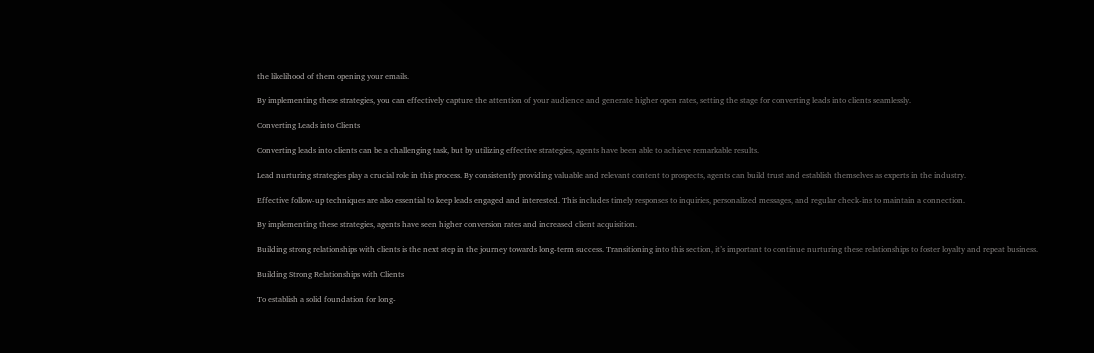the likelihood of them opening your emails.

By implementing these strategies, you can effectively capture the attention of your audience and generate higher open rates, setting the stage for converting leads into clients seamlessly.

Converting Leads into Clients

Converting leads into clients can be a challenging task, but by utilizing effective strategies, agents have been able to achieve remarkable results.

Lead nurturing strategies play a crucial role in this process. By consistently providing valuable and relevant content to prospects, agents can build trust and establish themselves as experts in the industry.

Effective follow-up techniques are also essential to keep leads engaged and interested. This includes timely responses to inquiries, personalized messages, and regular check-ins to maintain a connection.

By implementing these strategies, agents have seen higher conversion rates and increased client acquisition.

Building strong relationships with clients is the next step in the journey towards long-term success. Transitioning into this section, it’s important to continue nurturing these relationships to foster loyalty and repeat business.

Building Strong Relationships with Clients

To establish a solid foundation for long-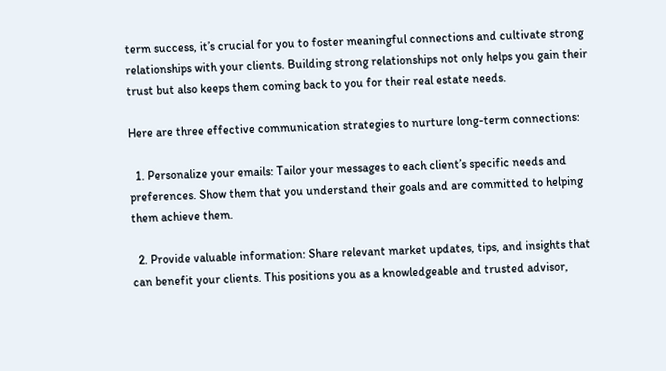term success, it’s crucial for you to foster meaningful connections and cultivate strong relationships with your clients. Building strong relationships not only helps you gain their trust but also keeps them coming back to you for their real estate needs.

Here are three effective communication strategies to nurture long-term connections:

  1. Personalize your emails: Tailor your messages to each client’s specific needs and preferences. Show them that you understand their goals and are committed to helping them achieve them.

  2. Provide valuable information: Share relevant market updates, tips, and insights that can benefit your clients. This positions you as a knowledgeable and trusted advisor,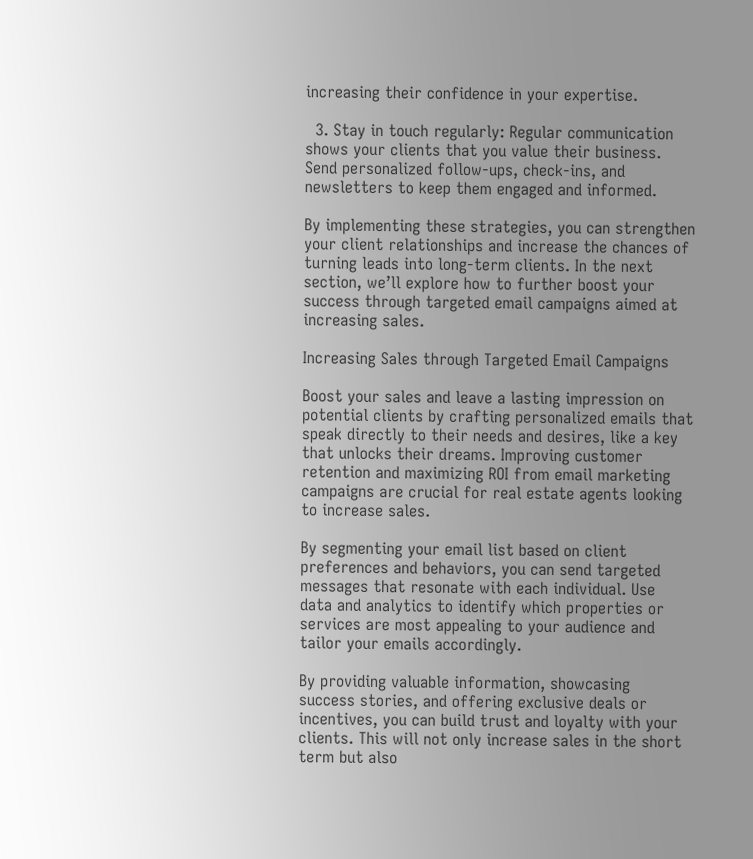increasing their confidence in your expertise.

  3. Stay in touch regularly: Regular communication shows your clients that you value their business. Send personalized follow-ups, check-ins, and newsletters to keep them engaged and informed.

By implementing these strategies, you can strengthen your client relationships and increase the chances of turning leads into long-term clients. In the next section, we’ll explore how to further boost your success through targeted email campaigns aimed at increasing sales.

Increasing Sales through Targeted Email Campaigns

Boost your sales and leave a lasting impression on potential clients by crafting personalized emails that speak directly to their needs and desires, like a key that unlocks their dreams. Improving customer retention and maximizing ROI from email marketing campaigns are crucial for real estate agents looking to increase sales.

By segmenting your email list based on client preferences and behaviors, you can send targeted messages that resonate with each individual. Use data and analytics to identify which properties or services are most appealing to your audience and tailor your emails accordingly.

By providing valuable information, showcasing success stories, and offering exclusive deals or incentives, you can build trust and loyalty with your clients. This will not only increase sales in the short term but also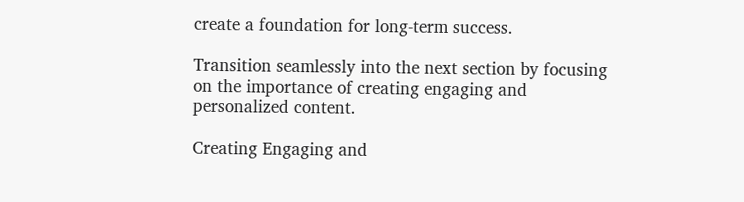create a foundation for long-term success.

Transition seamlessly into the next section by focusing on the importance of creating engaging and personalized content.

Creating Engaging and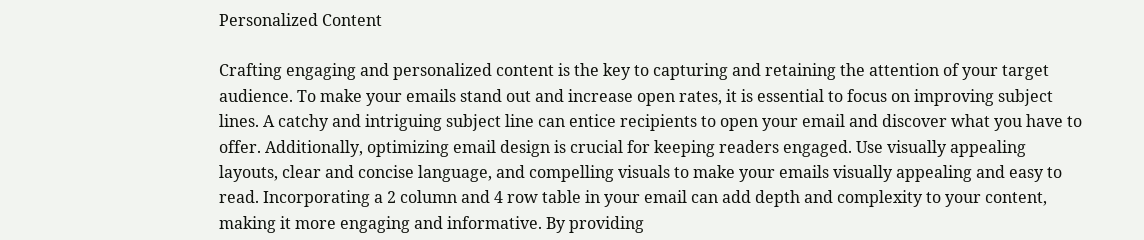Personalized Content

Crafting engaging and personalized content is the key to capturing and retaining the attention of your target audience. To make your emails stand out and increase open rates, it is essential to focus on improving subject lines. A catchy and intriguing subject line can entice recipients to open your email and discover what you have to offer. Additionally, optimizing email design is crucial for keeping readers engaged. Use visually appealing layouts, clear and concise language, and compelling visuals to make your emails visually appealing and easy to read. Incorporating a 2 column and 4 row table in your email can add depth and complexity to your content, making it more engaging and informative. By providing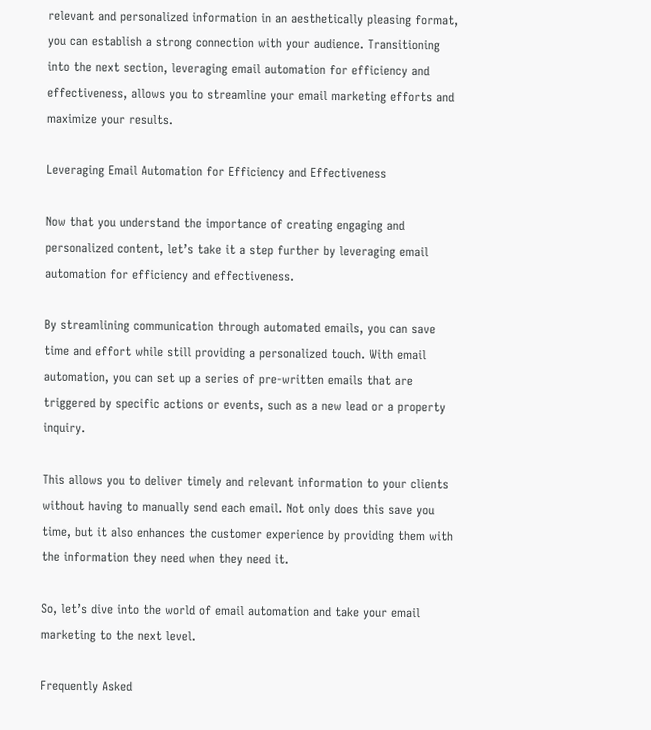relevant and personalized information in an aesthetically pleasing format, you can establish a strong connection with your audience. Transitioning into the next section, leveraging email automation for efficiency and effectiveness, allows you to streamline your email marketing efforts and maximize your results.

Leveraging Email Automation for Efficiency and Effectiveness

Now that you understand the importance of creating engaging and personalized content, let’s take it a step further by leveraging email automation for efficiency and effectiveness.

By streamlining communication through automated emails, you can save time and effort while still providing a personalized touch. With email automation, you can set up a series of pre-written emails that are triggered by specific actions or events, such as a new lead or a property inquiry.

This allows you to deliver timely and relevant information to your clients without having to manually send each email. Not only does this save you time, but it also enhances the customer experience by providing them with the information they need when they need it.

So, let’s dive into the world of email automation and take your email marketing to the next level.

Frequently Asked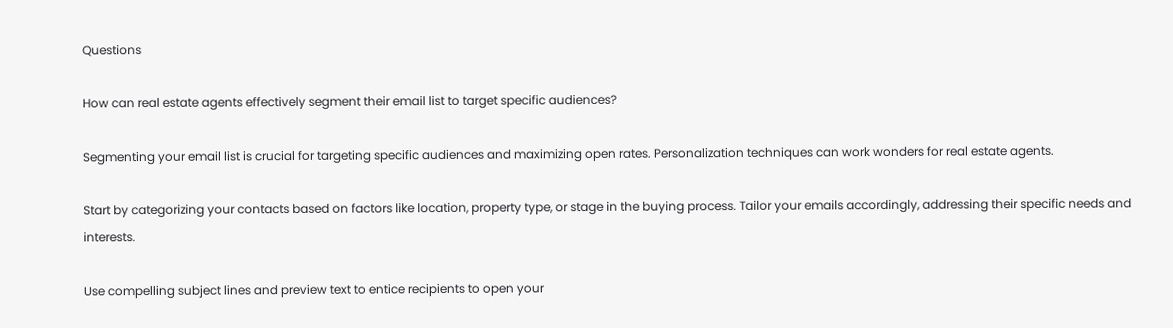Questions

How can real estate agents effectively segment their email list to target specific audiences?

Segmenting your email list is crucial for targeting specific audiences and maximizing open rates. Personalization techniques can work wonders for real estate agents.

Start by categorizing your contacts based on factors like location, property type, or stage in the buying process. Tailor your emails accordingly, addressing their specific needs and interests.

Use compelling subject lines and preview text to entice recipients to open your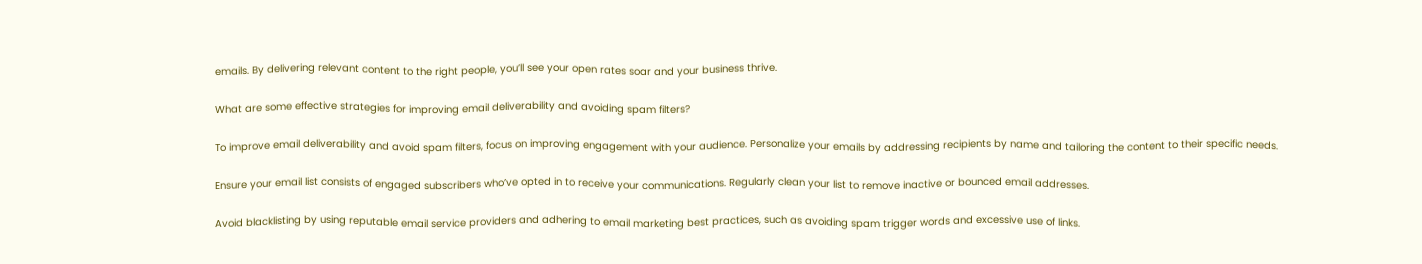emails. By delivering relevant content to the right people, you’ll see your open rates soar and your business thrive.

What are some effective strategies for improving email deliverability and avoiding spam filters?

To improve email deliverability and avoid spam filters, focus on improving engagement with your audience. Personalize your emails by addressing recipients by name and tailoring the content to their specific needs.

Ensure your email list consists of engaged subscribers who’ve opted in to receive your communications. Regularly clean your list to remove inactive or bounced email addresses.

Avoid blacklisting by using reputable email service providers and adhering to email marketing best practices, such as avoiding spam trigger words and excessive use of links.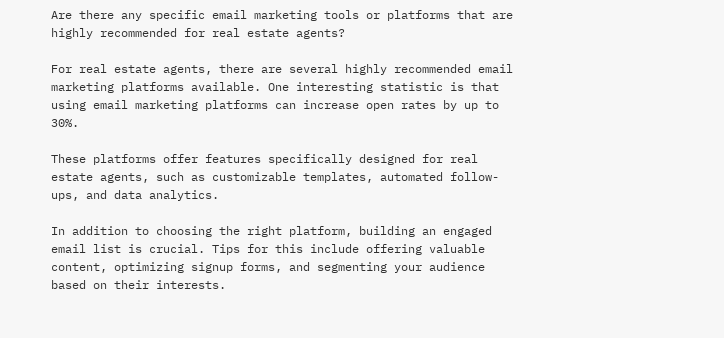Are there any specific email marketing tools or platforms that are highly recommended for real estate agents?

For real estate agents, there are several highly recommended email marketing platforms available. One interesting statistic is that using email marketing platforms can increase open rates by up to 30%.

These platforms offer features specifically designed for real estate agents, such as customizable templates, automated follow-ups, and data analytics.

In addition to choosing the right platform, building an engaged email list is crucial. Tips for this include offering valuable content, optimizing signup forms, and segmenting your audience based on their interests.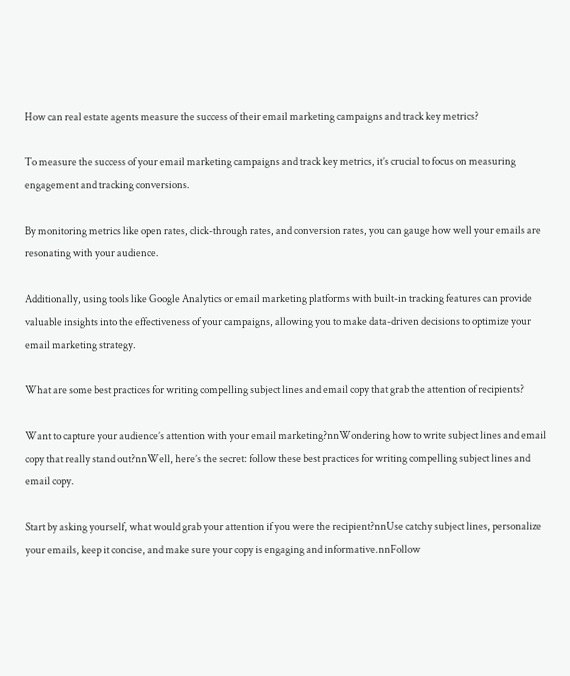How can real estate agents measure the success of their email marketing campaigns and track key metrics?

To measure the success of your email marketing campaigns and track key metrics, it’s crucial to focus on measuring engagement and tracking conversions.

By monitoring metrics like open rates, click-through rates, and conversion rates, you can gauge how well your emails are resonating with your audience.

Additionally, using tools like Google Analytics or email marketing platforms with built-in tracking features can provide valuable insights into the effectiveness of your campaigns, allowing you to make data-driven decisions to optimize your email marketing strategy.

What are some best practices for writing compelling subject lines and email copy that grab the attention of recipients?

Want to capture your audience’s attention with your email marketing?nnWondering how to write subject lines and email copy that really stand out?nnWell, here’s the secret: follow these best practices for writing compelling subject lines and email copy.

Start by asking yourself, what would grab your attention if you were the recipient?nnUse catchy subject lines, personalize your emails, keep it concise, and make sure your copy is engaging and informative.nnFollow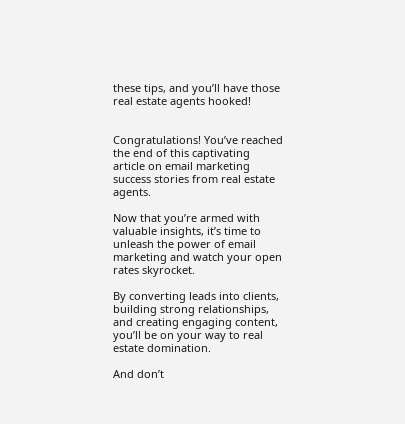these tips, and you’ll have those real estate agents hooked!


Congratulations! You’ve reached the end of this captivating article on email marketing success stories from real estate agents.

Now that you’re armed with valuable insights, it’s time to unleash the power of email marketing and watch your open rates skyrocket.

By converting leads into clients, building strong relationships, and creating engaging content, you’ll be on your way to real estate domination.

And don’t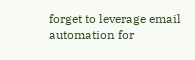forget to leverage email automation for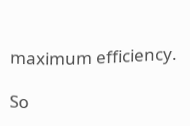maximum efficiency.

So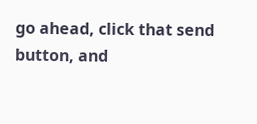go ahead, click that send button, and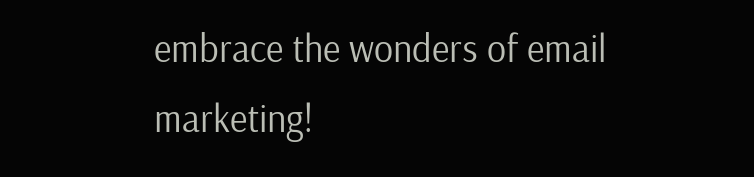embrace the wonders of email marketing!